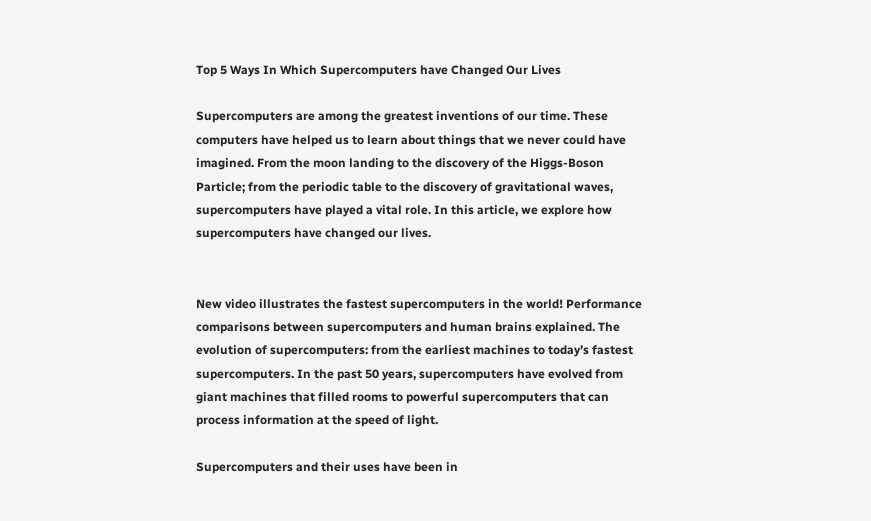Top 5 Ways In Which Supercomputers have Changed Our Lives

Supercomputers are among the greatest inventions of our time. These computers have helped us to learn about things that we never could have imagined. From the moon landing to the discovery of the Higgs-Boson Particle; from the periodic table to the discovery of gravitational waves, supercomputers have played a vital role. In this article, we explore how supercomputers have changed our lives.


New video illustrates the fastest supercomputers in the world! Performance comparisons between supercomputers and human brains explained. The evolution of supercomputers: from the earliest machines to today’s fastest supercomputers. In the past 50 years, supercomputers have evolved from giant machines that filled rooms to powerful supercomputers that can process information at the speed of light.

Supercomputers and their uses have been in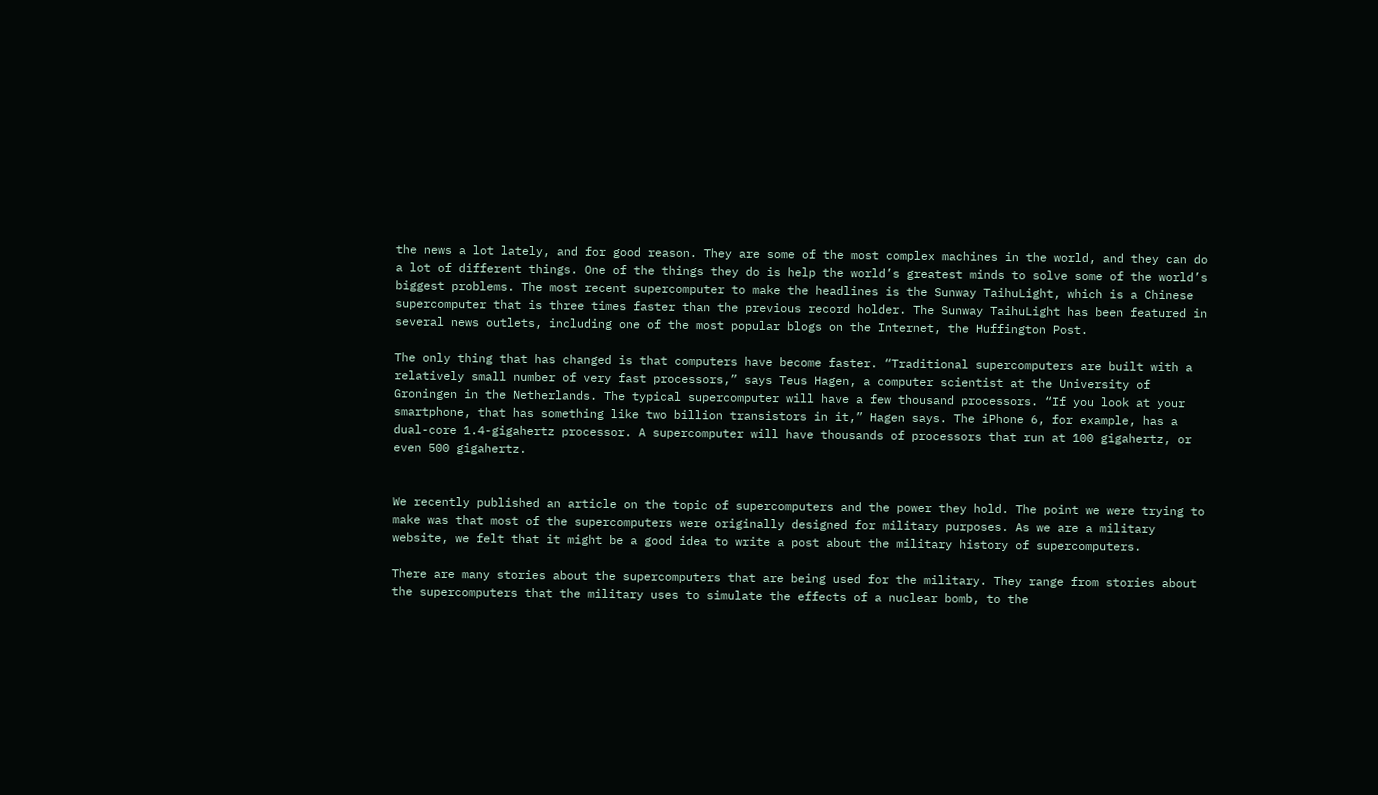the news a lot lately, and for good reason. They are some of the most complex machines in the world, and they can do a lot of different things. One of the things they do is help the world’s greatest minds to solve some of the world’s biggest problems. The most recent supercomputer to make the headlines is the Sunway TaihuLight, which is a Chinese supercomputer that is three times faster than the previous record holder. The Sunway TaihuLight has been featured in several news outlets, including one of the most popular blogs on the Internet, the Huffington Post.

The only thing that has changed is that computers have become faster. “Traditional supercomputers are built with a relatively small number of very fast processors,” says Teus Hagen, a computer scientist at the University of Groningen in the Netherlands. The typical supercomputer will have a few thousand processors. “If you look at your smartphone, that has something like two billion transistors in it,” Hagen says. The iPhone 6, for example, has a dual-core 1.4-gigahertz processor. A supercomputer will have thousands of processors that run at 100 gigahertz, or even 500 gigahertz.


We recently published an article on the topic of supercomputers and the power they hold. The point we were trying to make was that most of the supercomputers were originally designed for military purposes. As we are a military website, we felt that it might be a good idea to write a post about the military history of supercomputers.

There are many stories about the supercomputers that are being used for the military. They range from stories about the supercomputers that the military uses to simulate the effects of a nuclear bomb, to the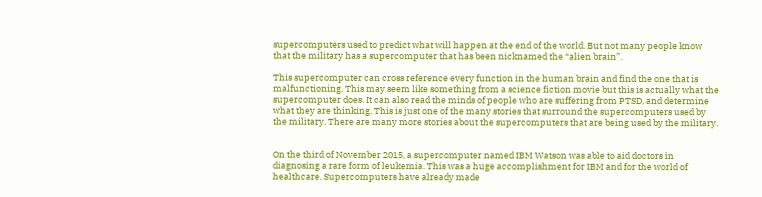supercomputers used to predict what will happen at the end of the world. But not many people know that the military has a supercomputer that has been nicknamed the “alien brain”.

This supercomputer can cross reference every function in the human brain and find the one that is malfunctioning. This may seem like something from a science fiction movie but this is actually what the supercomputer does. It can also read the minds of people who are suffering from PTSD, and determine what they are thinking. This is just one of the many stories that surround the supercomputers used by the military. There are many more stories about the supercomputers that are being used by the military.


On the third of November 2015, a supercomputer named IBM Watson was able to aid doctors in diagnosing a rare form of leukemia. This was a huge accomplishment for IBM and for the world of healthcare. Supercomputers have already made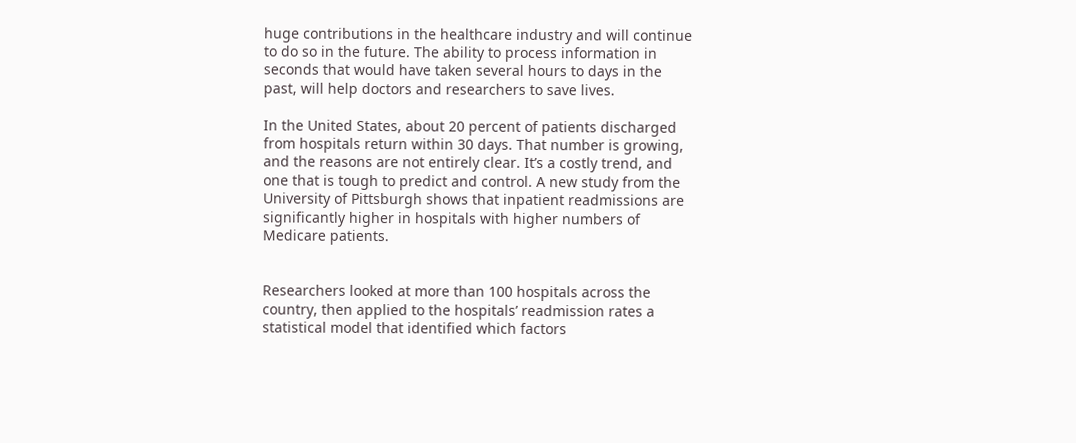huge contributions in the healthcare industry and will continue to do so in the future. The ability to process information in seconds that would have taken several hours to days in the past, will help doctors and researchers to save lives.

In the United States, about 20 percent of patients discharged from hospitals return within 30 days. That number is growing, and the reasons are not entirely clear. It’s a costly trend, and one that is tough to predict and control. A new study from the University of Pittsburgh shows that inpatient readmissions are significantly higher in hospitals with higher numbers of Medicare patients.


Researchers looked at more than 100 hospitals across the country, then applied to the hospitals’ readmission rates a statistical model that identified which factors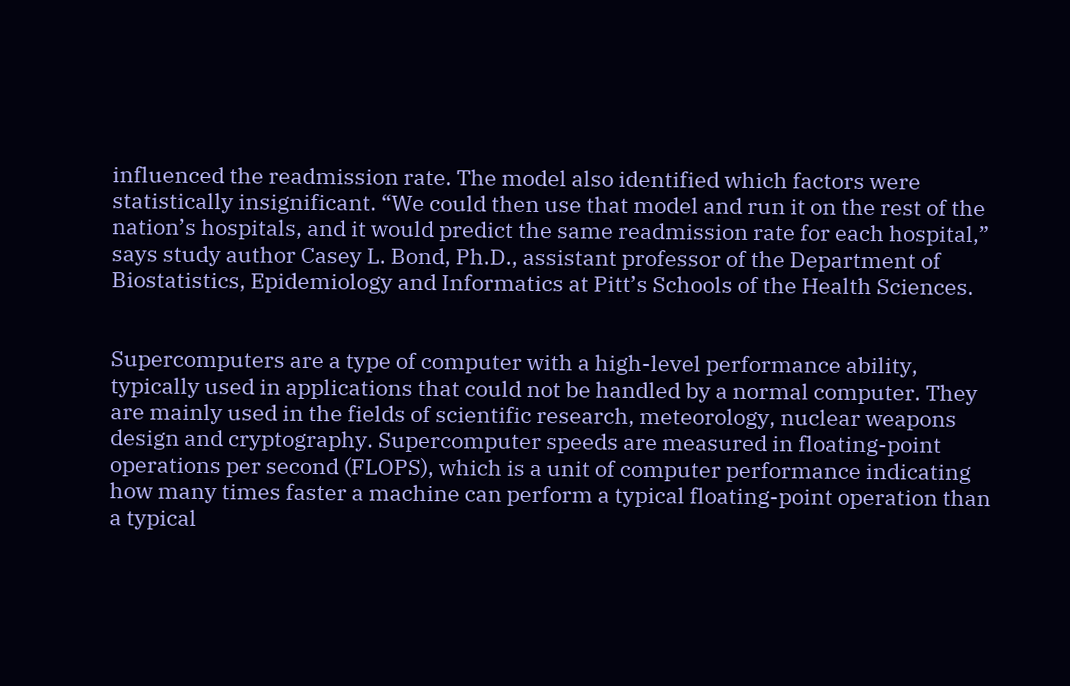influenced the readmission rate. The model also identified which factors were statistically insignificant. “We could then use that model and run it on the rest of the nation’s hospitals, and it would predict the same readmission rate for each hospital,” says study author Casey L. Bond, Ph.D., assistant professor of the Department of Biostatistics, Epidemiology and Informatics at Pitt’s Schools of the Health Sciences.


Supercomputers are a type of computer with a high-level performance ability, typically used in applications that could not be handled by a normal computer. They are mainly used in the fields of scientific research, meteorology, nuclear weapons design and cryptography. Supercomputer speeds are measured in floating-point operations per second (FLOPS), which is a unit of computer performance indicating how many times faster a machine can perform a typical floating-point operation than a typical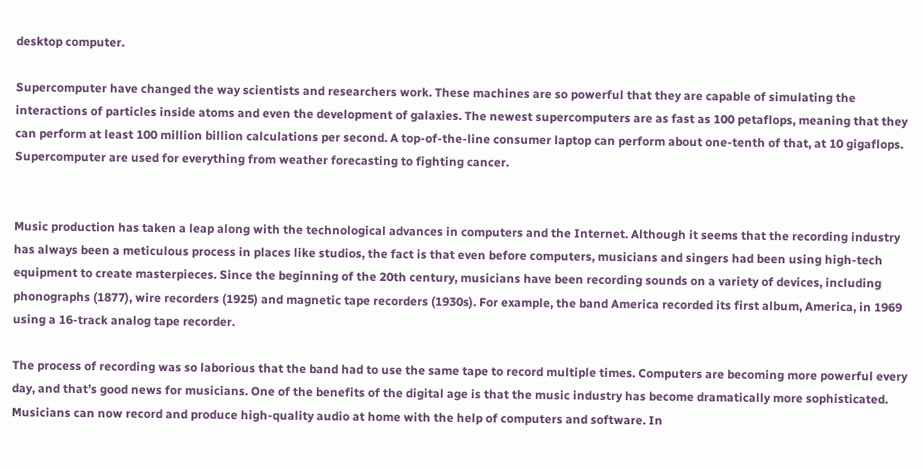desktop computer.

Supercomputer have changed the way scientists and researchers work. These machines are so powerful that they are capable of simulating the interactions of particles inside atoms and even the development of galaxies. The newest supercomputers are as fast as 100 petaflops, meaning that they can perform at least 100 million billion calculations per second. A top-of-the-line consumer laptop can perform about one-tenth of that, at 10 gigaflops. Supercomputer are used for everything from weather forecasting to fighting cancer.


Music production has taken a leap along with the technological advances in computers and the Internet. Although it seems that the recording industry has always been a meticulous process in places like studios, the fact is that even before computers, musicians and singers had been using high-tech equipment to create masterpieces. Since the beginning of the 20th century, musicians have been recording sounds on a variety of devices, including phonographs (1877), wire recorders (1925) and magnetic tape recorders (1930s). For example, the band America recorded its first album, America, in 1969 using a 16-track analog tape recorder.

The process of recording was so laborious that the band had to use the same tape to record multiple times. Computers are becoming more powerful every day, and that’s good news for musicians. One of the benefits of the digital age is that the music industry has become dramatically more sophisticated. Musicians can now record and produce high-quality audio at home with the help of computers and software. In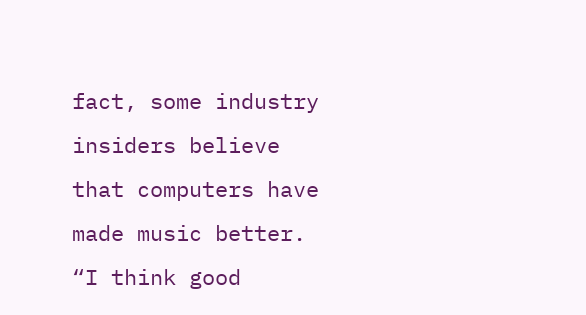fact, some industry insiders believe that computers have made music better. “I think good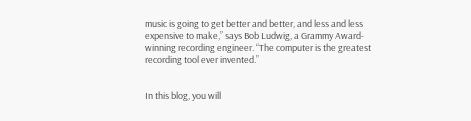music is going to get better and better, and less and less expensive to make,” says Bob Ludwig, a Grammy Award-winning recording engineer. “The computer is the greatest recording tool ever invented.”


In this blog, you will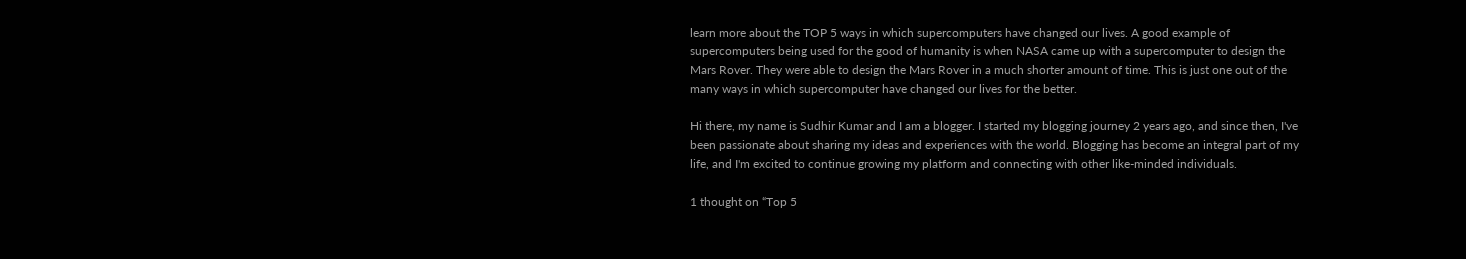learn more about the TOP 5 ways in which supercomputers have changed our lives. A good example of supercomputers being used for the good of humanity is when NASA came up with a supercomputer to design the Mars Rover. They were able to design the Mars Rover in a much shorter amount of time. This is just one out of the many ways in which supercomputer have changed our lives for the better.

Hi there, my name is Sudhir Kumar and I am a blogger. I started my blogging journey 2 years ago, and since then, I've been passionate about sharing my ideas and experiences with the world. Blogging has become an integral part of my life, and I'm excited to continue growing my platform and connecting with other like-minded individuals.

1 thought on “Top 5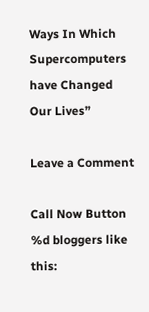Ways In Which Supercomputers have Changed Our Lives”

Leave a Comment

Call Now Button
%d bloggers like this: